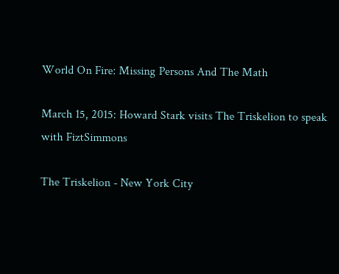World On Fire: Missing Persons And The Math

March 15, 2015: Howard Stark visits The Triskelion to speak with FiztSimmons

The Triskelion - New York City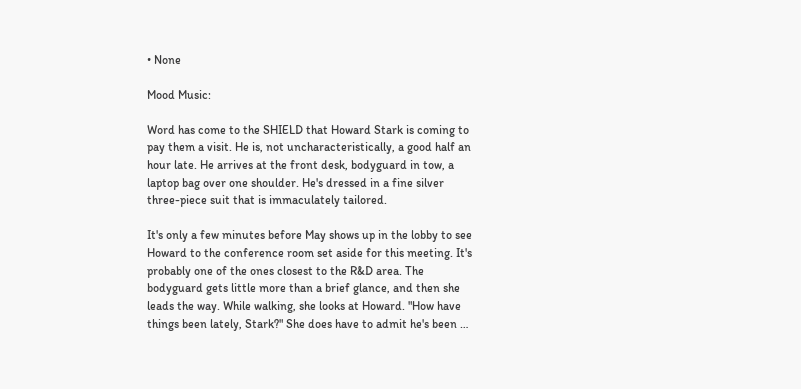• None

Mood Music:

Word has come to the SHIELD that Howard Stark is coming to pay them a visit. He is, not uncharacteristically, a good half an hour late. He arrives at the front desk, bodyguard in tow, a laptop bag over one shoulder. He's dressed in a fine silver three-piece suit that is immaculately tailored.

It's only a few minutes before May shows up in the lobby to see Howard to the conference room set aside for this meeting. It's probably one of the ones closest to the R&D area. The bodyguard gets little more than a brief glance, and then she leads the way. While walking, she looks at Howard. "How have things been lately, Stark?" She does have to admit he's been …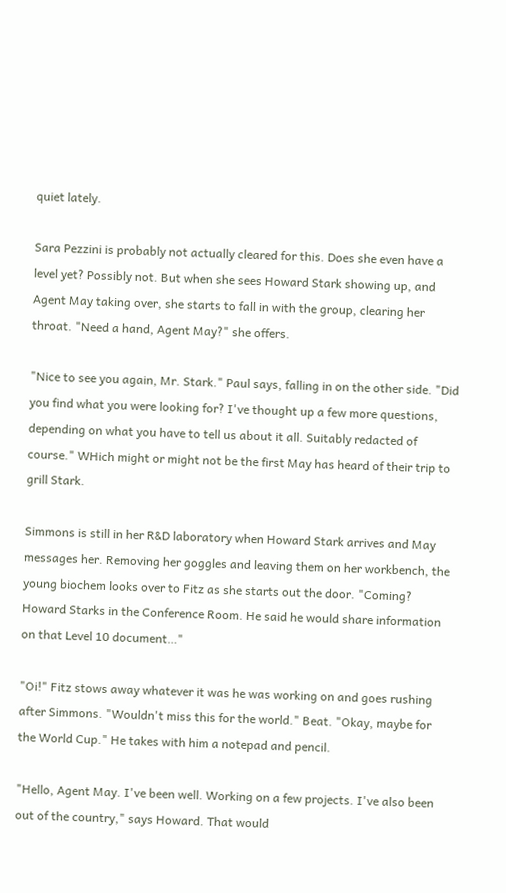quiet lately.

Sara Pezzini is probably not actually cleared for this. Does she even have a level yet? Possibly not. But when she sees Howard Stark showing up, and Agent May taking over, she starts to fall in with the group, clearing her throat. "Need a hand, Agent May?" she offers.

"Nice to see you again, Mr. Stark." Paul says, falling in on the other side. "Did you find what you were looking for? I've thought up a few more questions, depending on what you have to tell us about it all. Suitably redacted of course." WHich might or might not be the first May has heard of their trip to grill Stark.

Simmons is still in her R&D laboratory when Howard Stark arrives and May messages her. Removing her goggles and leaving them on her workbench, the young biochem looks over to Fitz as she starts out the door. "Coming? Howard Starks in the Conference Room. He said he would share information on that Level 10 document…"

"Oi!" Fitz stows away whatever it was he was working on and goes rushing after Simmons. "Wouldn't miss this for the world." Beat. "Okay, maybe for the World Cup." He takes with him a notepad and pencil.

"Hello, Agent May. I've been well. Working on a few projects. I've also been out of the country," says Howard. That would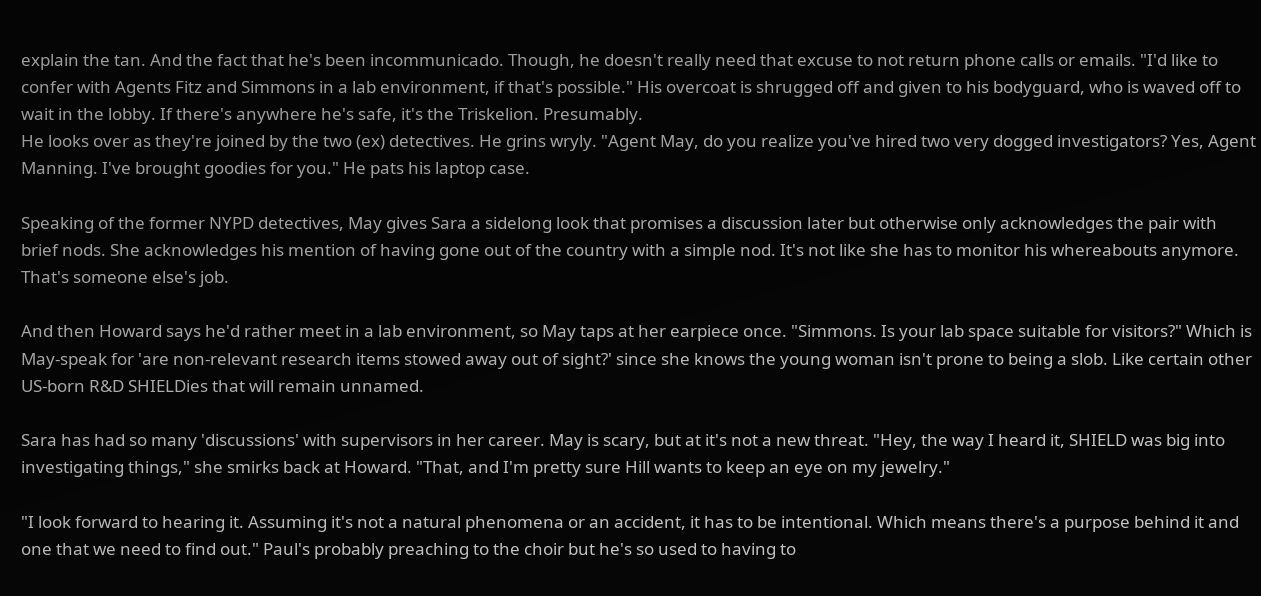explain the tan. And the fact that he's been incommunicado. Though, he doesn't really need that excuse to not return phone calls or emails. "I'd like to confer with Agents Fitz and Simmons in a lab environment, if that's possible." His overcoat is shrugged off and given to his bodyguard, who is waved off to wait in the lobby. If there's anywhere he's safe, it's the Triskelion. Presumably.
He looks over as they're joined by the two (ex) detectives. He grins wryly. "Agent May, do you realize you've hired two very dogged investigators? Yes, Agent Manning. I've brought goodies for you." He pats his laptop case.

Speaking of the former NYPD detectives, May gives Sara a sidelong look that promises a discussion later but otherwise only acknowledges the pair with brief nods. She acknowledges his mention of having gone out of the country with a simple nod. It's not like she has to monitor his whereabouts anymore. That's someone else's job.

And then Howard says he'd rather meet in a lab environment, so May taps at her earpiece once. "Simmons. Is your lab space suitable for visitors?" Which is May-speak for 'are non-relevant research items stowed away out of sight?' since she knows the young woman isn't prone to being a slob. Like certain other US-born R&D SHIELDies that will remain unnamed.

Sara has had so many 'discussions' with supervisors in her career. May is scary, but at it's not a new threat. "Hey, the way I heard it, SHIELD was big into investigating things," she smirks back at Howard. "That, and I'm pretty sure Hill wants to keep an eye on my jewelry."

"I look forward to hearing it. Assuming it's not a natural phenomena or an accident, it has to be intentional. Which means there's a purpose behind it and one that we need to find out." Paul's probably preaching to the choir but he's so used to having to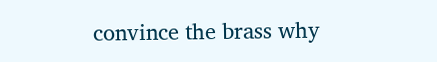convince the brass why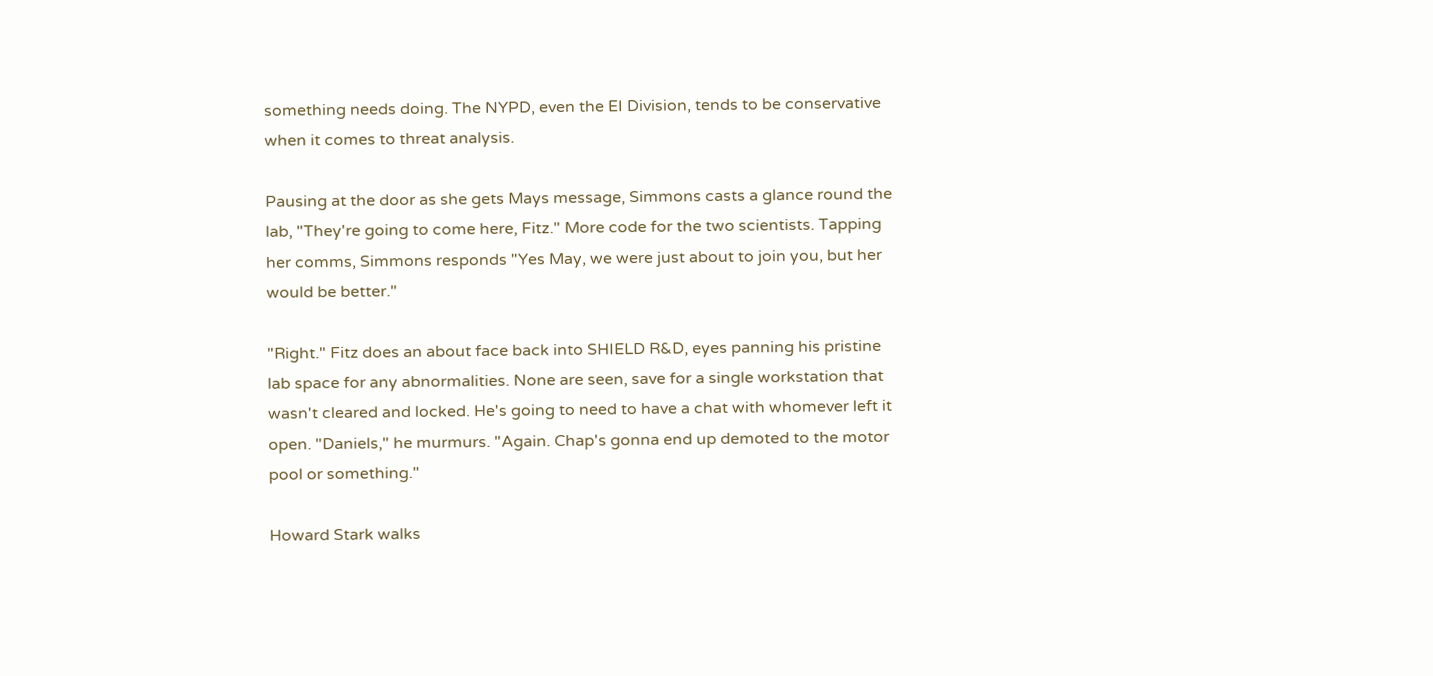something needs doing. The NYPD, even the EI Division, tends to be conservative when it comes to threat analysis.

Pausing at the door as she gets Mays message, Simmons casts a glance round the lab, "They're going to come here, Fitz." More code for the two scientists. Tapping her comms, Simmons responds "Yes May, we were just about to join you, but her would be better."

"Right." Fitz does an about face back into SHIELD R&D, eyes panning his pristine lab space for any abnormalities. None are seen, save for a single workstation that wasn't cleared and locked. He's going to need to have a chat with whomever left it open. "Daniels," he murmurs. "Again. Chap's gonna end up demoted to the motor pool or something."

Howard Stark walks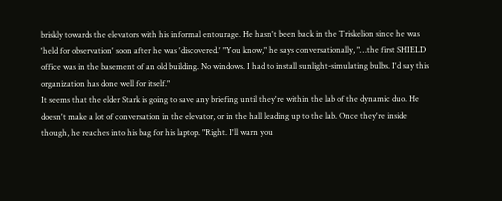briskly towards the elevators with his informal entourage. He hasn't been back in the Triskelion since he was 'held for observation' soon after he was 'discovered.' "You know," he says conversationally, "…the first SHIELD office was in the basement of an old building. No windows. I had to install sunlight-simulating bulbs. I'd say this organization has done well for itself."
It seems that the elder Stark is going to save any briefing until they're within the lab of the dynamic duo. He doesn't make a lot of conversation in the elevator, or in the hall leading up to the lab. Once they're inside though, he reaches into his bag for his laptop. "Right. I'll warn you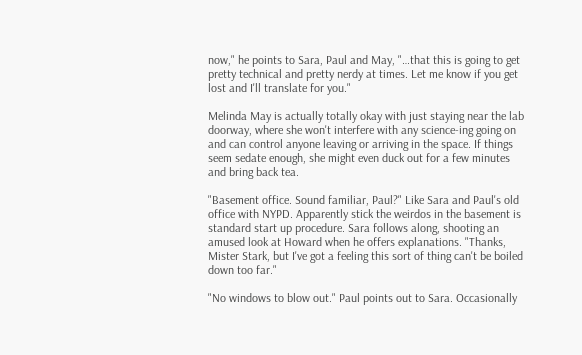now," he points to Sara, Paul and May, "…that this is going to get pretty technical and pretty nerdy at times. Let me know if you get lost and I'll translate for you."

Melinda May is actually totally okay with just staying near the lab doorway, where she won't interfere with any science-ing going on and can control anyone leaving or arriving in the space. If things seem sedate enough, she might even duck out for a few minutes and bring back tea.

"Basement office. Sound familiar, Paul?" Like Sara and Paul's old office with NYPD. Apparently stick the weirdos in the basement is standard start up procedure. Sara follows along, shooting an amused look at Howard when he offers explanations. "Thanks, Mister Stark, but I've got a feeling this sort of thing can't be boiled down too far."

"No windows to blow out." Paul points out to Sara. Occasionally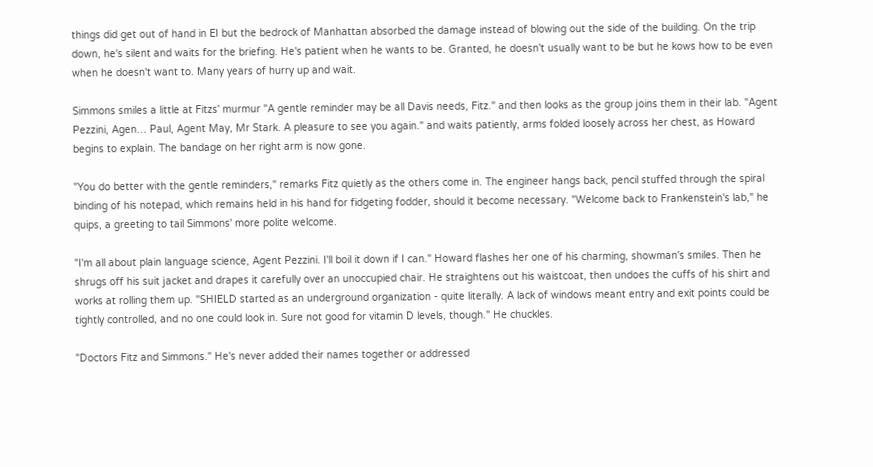things did get out of hand in EI but the bedrock of Manhattan absorbed the damage instead of blowing out the side of the building. On the trip down, he's silent and waits for the briefing. He's patient when he wants to be. Granted, he doesn't usually want to be but he kows how to be even when he doesn't want to. Many years of hurry up and wait.

Simmons smiles a little at Fitzs' murmur "A gentle reminder may be all Davis needs, Fitz." and then looks as the group joins them in their lab. "Agent Pezzini, Agen… Paul, Agent May, Mr Stark. A pleasure to see you again." and waits patiently, arms folded loosely across her chest, as Howard begins to explain. The bandage on her right arm is now gone.

"You do better with the gentle reminders," remarks Fitz quietly as the others come in. The engineer hangs back, pencil stuffed through the spiral binding of his notepad, which remains held in his hand for fidgeting fodder, should it become necessary. "Welcome back to Frankenstein's lab," he quips, a greeting to tail Simmons' more polite welcome.

"I'm all about plain language science, Agent Pezzini. I'll boil it down if I can." Howard flashes her one of his charming, showman's smiles. Then he shrugs off his suit jacket and drapes it carefully over an unoccupied chair. He straightens out his waistcoat, then undoes the cuffs of his shirt and works at rolling them up. "SHIELD started as an underground organization - quite literally. A lack of windows meant entry and exit points could be tightly controlled, and no one could look in. Sure not good for vitamin D levels, though." He chuckles.

"Doctors Fitz and Simmons." He's never added their names together or addressed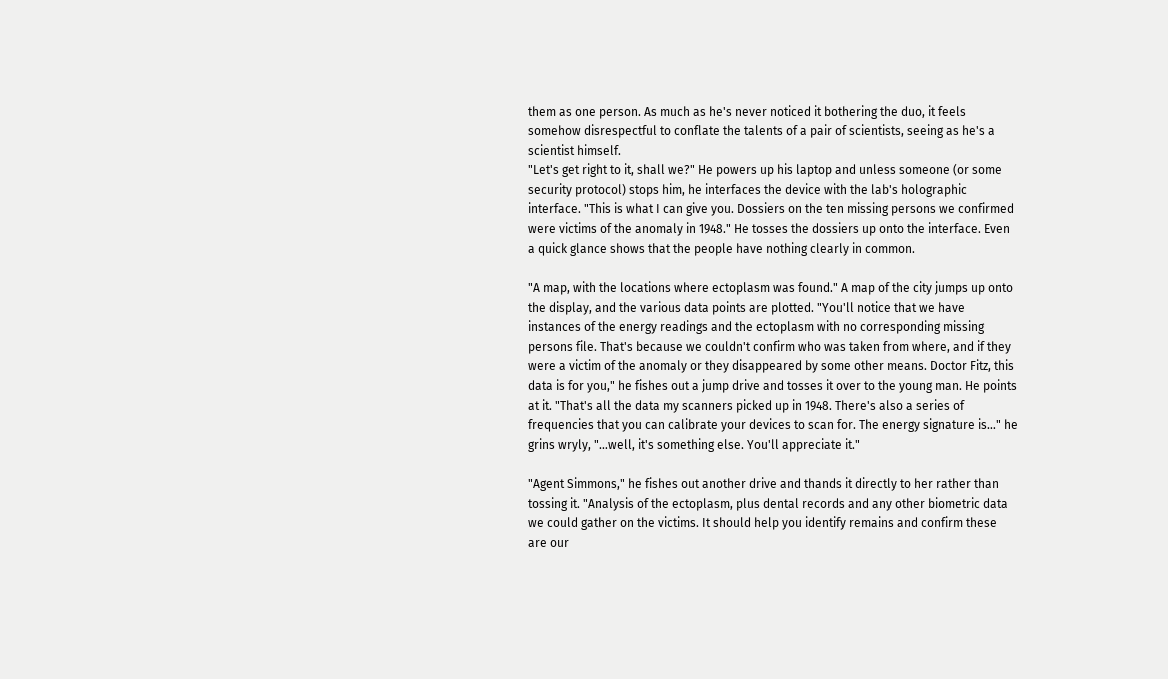them as one person. As much as he's never noticed it bothering the duo, it feels somehow disrespectful to conflate the talents of a pair of scientists, seeing as he's a scientist himself.
"Let's get right to it, shall we?" He powers up his laptop and unless someone (or some security protocol) stops him, he interfaces the device with the lab's holographic interface. "This is what I can give you. Dossiers on the ten missing persons we confirmed were victims of the anomaly in 1948." He tosses the dossiers up onto the interface. Even a quick glance shows that the people have nothing clearly in common.

"A map, with the locations where ectoplasm was found." A map of the city jumps up onto the display, and the various data points are plotted. "You'll notice that we have instances of the energy readings and the ectoplasm with no corresponding missing persons file. That's because we couldn't confirm who was taken from where, and if they were a victim of the anomaly or they disappeared by some other means. Doctor Fitz, this data is for you," he fishes out a jump drive and tosses it over to the young man. He points at it. "That's all the data my scanners picked up in 1948. There's also a series of frequencies that you can calibrate your devices to scan for. The energy signature is…" he grins wryly, "…well, it's something else. You'll appreciate it."

"Agent Simmons," he fishes out another drive and thands it directly to her rather than tossing it. "Analysis of the ectoplasm, plus dental records and any other biometric data we could gather on the victims. It should help you identify remains and confirm these are our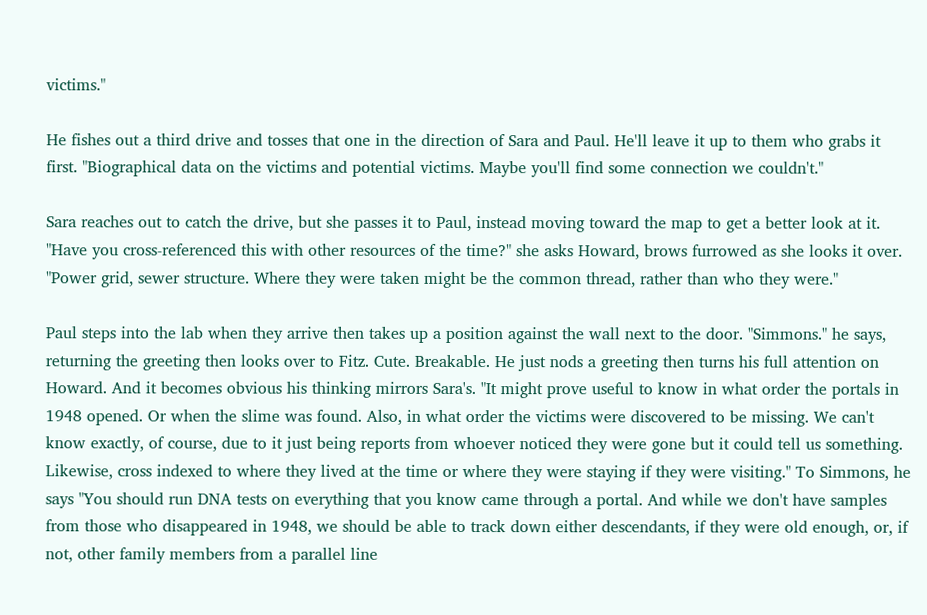victims."

He fishes out a third drive and tosses that one in the direction of Sara and Paul. He'll leave it up to them who grabs it first. "Biographical data on the victims and potential victims. Maybe you'll find some connection we couldn't."

Sara reaches out to catch the drive, but she passes it to Paul, instead moving toward the map to get a better look at it. "Have you cross-referenced this with other resources of the time?" she asks Howard, brows furrowed as she looks it over. "Power grid, sewer structure. Where they were taken might be the common thread, rather than who they were."

Paul steps into the lab when they arrive then takes up a position against the wall next to the door. "Simmons." he says, returning the greeting then looks over to Fitz. Cute. Breakable. He just nods a greeting then turns his full attention on Howard. And it becomes obvious his thinking mirrors Sara's. "It might prove useful to know in what order the portals in 1948 opened. Or when the slime was found. Also, in what order the victims were discovered to be missing. We can't know exactly, of course, due to it just being reports from whoever noticed they were gone but it could tell us something. Likewise, cross indexed to where they lived at the time or where they were staying if they were visiting." To Simmons, he says "You should run DNA tests on everything that you know came through a portal. And while we don't have samples from those who disappeared in 1948, we should be able to track down either descendants, if they were old enough, or, if not, other family members from a parallel line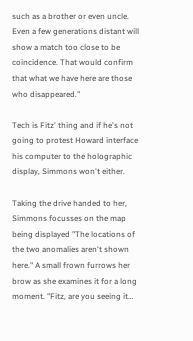such as a brother or even uncle. Even a few generations distant will show a match too close to be coincidence. That would confirm that what we have here are those who disappeared."

Tech is Fitz' thing and if he's not going to protest Howard interface his computer to the holographic display, Simmons won't either.

Taking the drive handed to her, Simmons focusses on the map being displayed "The locations of the two anomalies aren't shown here." A small frown furrows her brow as she examines it for a long moment. "Fitz, are you seeing it…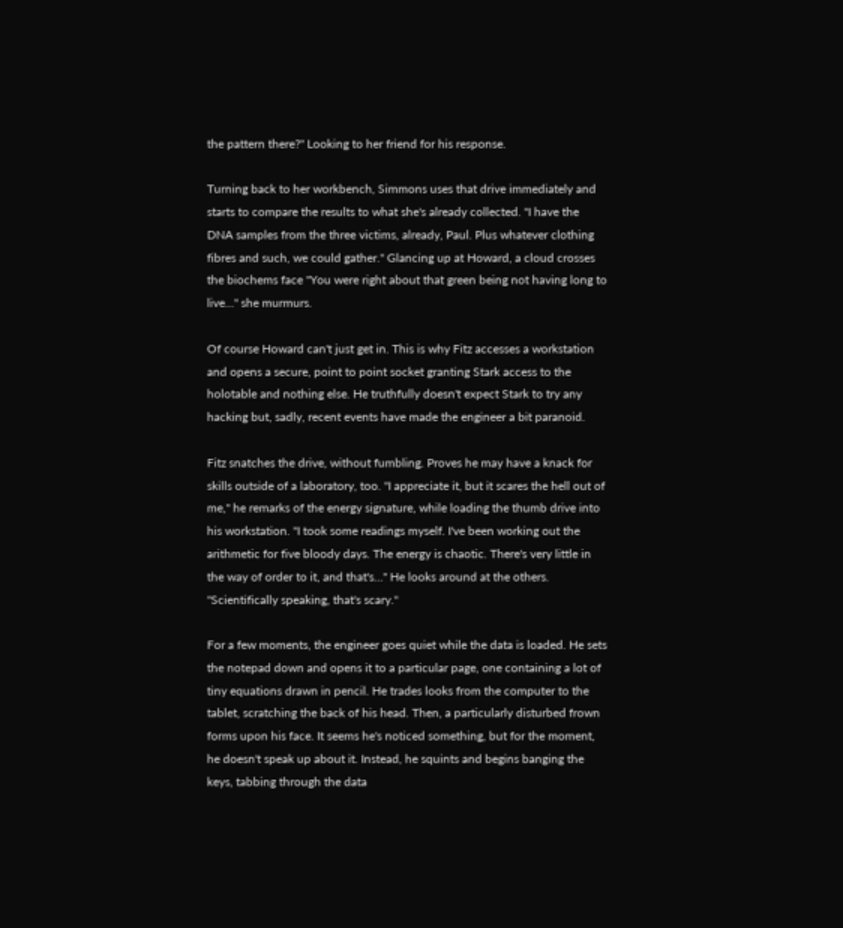the pattern there?" Looking to her friend for his response.

Turning back to her workbench, Simmons uses that drive immediately and starts to compare the results to what she's already collected. "I have the DNA samples from the three victims, already, Paul. Plus whatever clothing fibres and such, we could gather." Glancing up at Howard, a cloud crosses the biochems face "You were right about that green being not having long to live…" she murmurs.

Of course Howard can't just get in. This is why Fitz accesses a workstation and opens a secure, point to point socket granting Stark access to the holotable and nothing else. He truthfully doesn't expect Stark to try any hacking but, sadly, recent events have made the engineer a bit paranoid.

Fitz snatches the drive, without fumbling. Proves he may have a knack for skills outside of a laboratory, too. "I appreciate it, but it scares the hell out of me," he remarks of the energy signature, while loading the thumb drive into his workstation. "I took some readings myself. I've been working out the arithmetic for five bloody days. The energy is chaotic. There's very little in the way of order to it, and that's…" He looks around at the others. "Scientifically speaking, that's scary."

For a few moments, the engineer goes quiet while the data is loaded. He sets the notepad down and opens it to a particular page, one containing a lot of tiny equations drawn in pencil. He trades looks from the computer to the tablet, scratching the back of his head. Then, a particularly disturbed frown forms upon his face. It seems he's noticed something, but for the moment, he doesn't speak up about it. Instead, he squints and begins banging the keys, tabbing through the data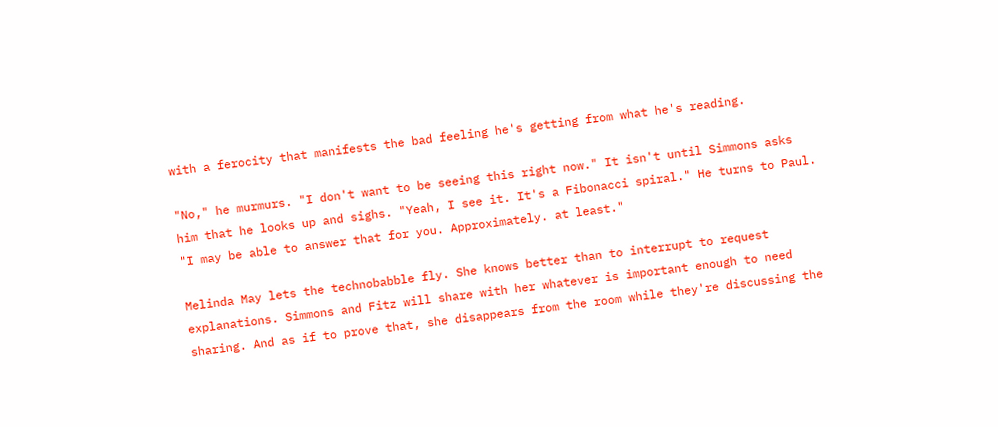with a ferocity that manifests the bad feeling he's getting from what he's reading.

"No," he murmurs. "I don't want to be seeing this right now." It isn't until Simmons asks him that he looks up and sighs. "Yeah, I see it. It's a Fibonacci spiral." He turns to Paul. "I may be able to answer that for you. Approximately. at least."

Melinda May lets the technobabble fly. She knows better than to interrupt to request explanations. Simmons and Fitz will share with her whatever is important enough to need sharing. And as if to prove that, she disappears from the room while they're discussing the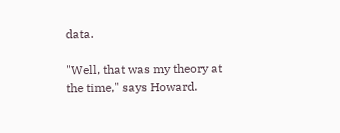data.

"Well, that was my theory at the time," says Howard.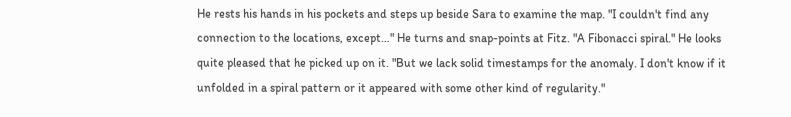He rests his hands in his pockets and steps up beside Sara to examine the map. "I couldn't find any connection to the locations, except…" He turns and snap-points at Fitz. "A Fibonacci spiral." He looks quite pleased that he picked up on it. "But we lack solid timestamps for the anomaly. I don't know if it unfolded in a spiral pattern or it appeared with some other kind of regularity."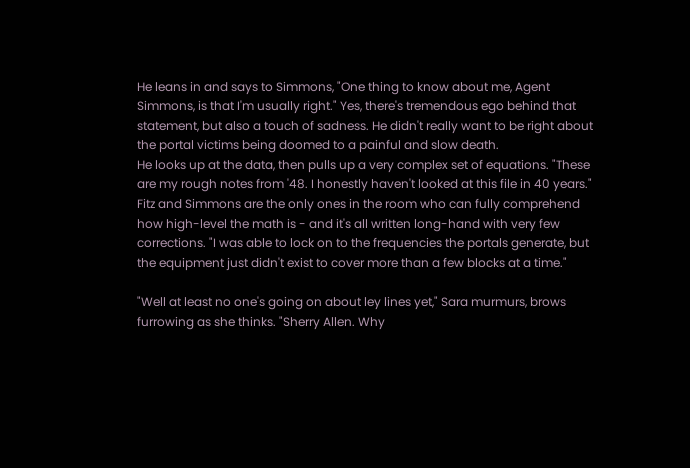He leans in and says to Simmons, "One thing to know about me, Agent Simmons, is that I'm usually right." Yes, there's tremendous ego behind that statement, but also a touch of sadness. He didn't really want to be right about the portal victims being doomed to a painful and slow death.
He looks up at the data, then pulls up a very complex set of equations. "These are my rough notes from '48. I honestly haven't looked at this file in 40 years." Fitz and Simmons are the only ones in the room who can fully comprehend how high-level the math is - and it's all written long-hand with very few corrections. "I was able to lock on to the frequencies the portals generate, but the equipment just didn't exist to cover more than a few blocks at a time."

"Well at least no one's going on about ley lines yet," Sara murmurs, brows furrowing as she thinks. "Sherry Allen. Why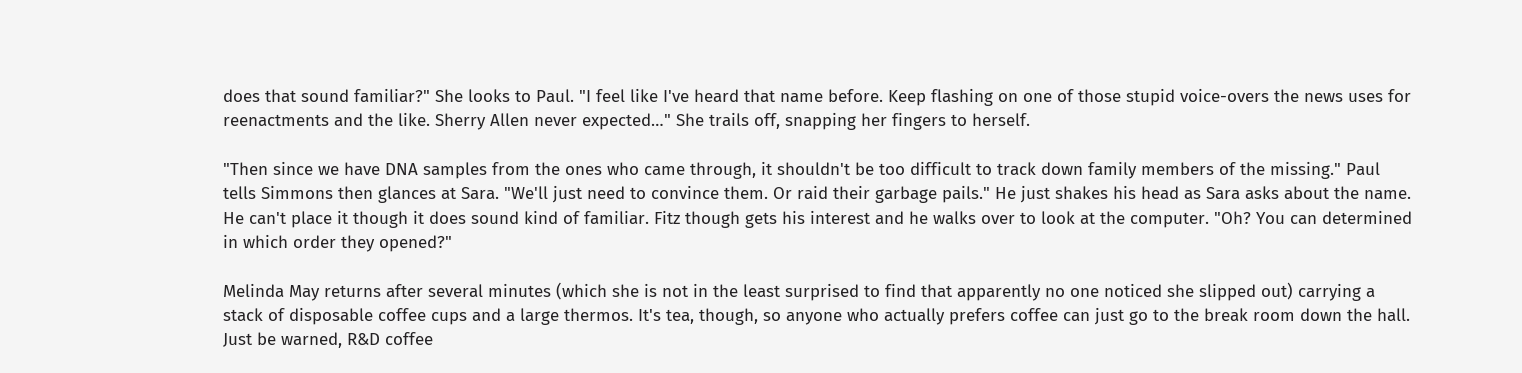does that sound familiar?" She looks to Paul. "I feel like I've heard that name before. Keep flashing on one of those stupid voice-overs the news uses for reenactments and the like. Sherry Allen never expected…" She trails off, snapping her fingers to herself.

"Then since we have DNA samples from the ones who came through, it shouldn't be too difficult to track down family members of the missing." Paul tells Simmons then glances at Sara. "We'll just need to convince them. Or raid their garbage pails." He just shakes his head as Sara asks about the name. He can't place it though it does sound kind of familiar. Fitz though gets his interest and he walks over to look at the computer. "Oh? You can determined in which order they opened?"

Melinda May returns after several minutes (which she is not in the least surprised to find that apparently no one noticed she slipped out) carrying a stack of disposable coffee cups and a large thermos. It's tea, though, so anyone who actually prefers coffee can just go to the break room down the hall. Just be warned, R&D coffee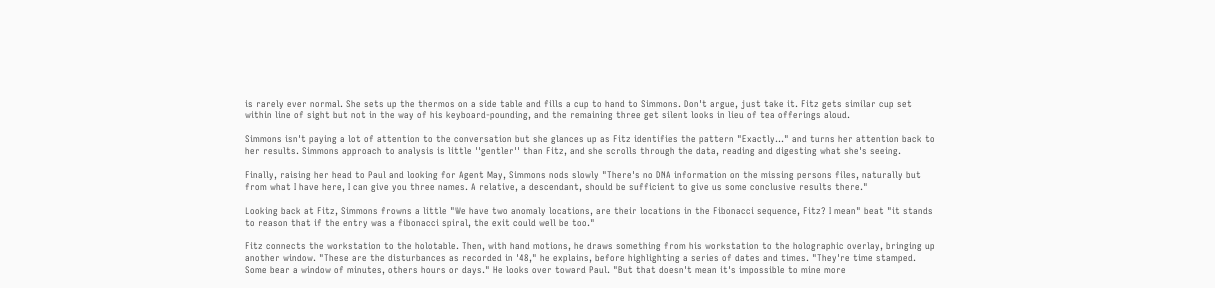is rarely ever normal. She sets up the thermos on a side table and fills a cup to hand to Simmons. Don't argue, just take it. Fitz gets similar cup set within line of sight but not in the way of his keyboard-pounding, and the remaining three get silent looks in lieu of tea offerings aloud.

Simmons isn't paying a lot of attention to the conversation but she glances up as Fitz identifies the pattern "Exactly…" and turns her attention back to her results. Simmons approach to analysis is little ''gentler'' than Fitz, and she scrolls through the data, reading and digesting what she's seeing.

Finally, raising her head to Paul and looking for Agent May, Simmons nods slowly "There's no DNA information on the missing persons files, naturally but from what I have here, I can give you three names. A relative, a descendant, should be sufficient to give us some conclusive results there."

Looking back at Fitz, Simmons frowns a little "We have two anomaly locations, are their locations in the Fibonacci sequence, Fitz? I mean" beat "it stands to reason that if the entry was a fibonacci spiral, the exit could well be too."

Fitz connects the workstation to the holotable. Then, with hand motions, he draws something from his workstation to the holographic overlay, bringing up another window. "These are the disturbances as recorded in '48," he explains, before highlighting a series of dates and times. "They're time stamped. Some bear a window of minutes, others hours or days." He looks over toward Paul. "But that doesn't mean it's impossible to mine more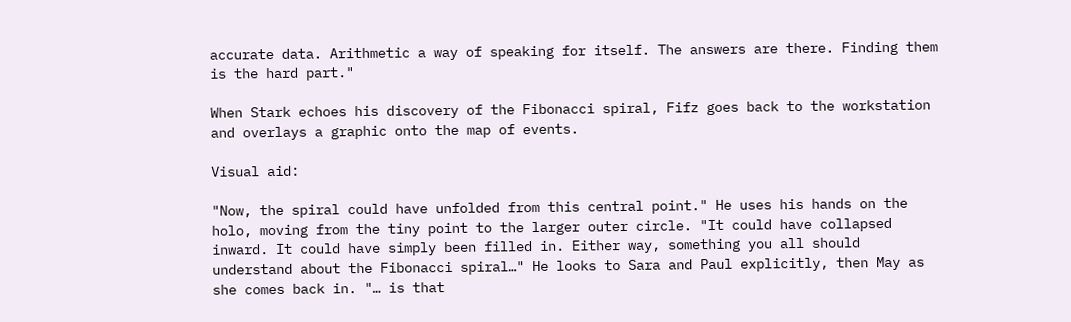accurate data. Arithmetic a way of speaking for itself. The answers are there. Finding them is the hard part."

When Stark echoes his discovery of the Fibonacci spiral, Fifz goes back to the workstation and overlays a graphic onto the map of events.

Visual aid:

"Now, the spiral could have unfolded from this central point." He uses his hands on the holo, moving from the tiny point to the larger outer circle. "It could have collapsed inward. It could have simply been filled in. Either way, something you all should understand about the Fibonacci spiral…" He looks to Sara and Paul explicitly, then May as she comes back in. "… is that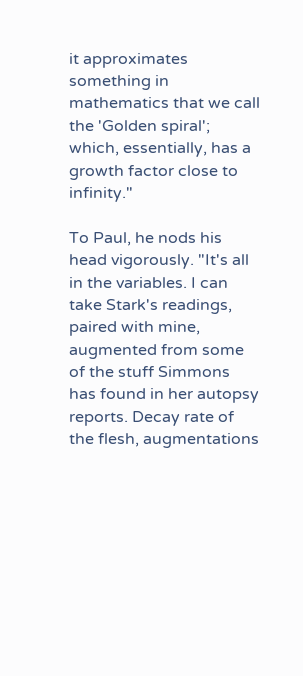it approximates something in mathematics that we call the 'Golden spiral'; which, essentially, has a growth factor close to infinity."

To Paul, he nods his head vigorously. "It's all in the variables. I can take Stark's readings, paired with mine, augmented from some of the stuff Simmons has found in her autopsy reports. Decay rate of the flesh, augmentations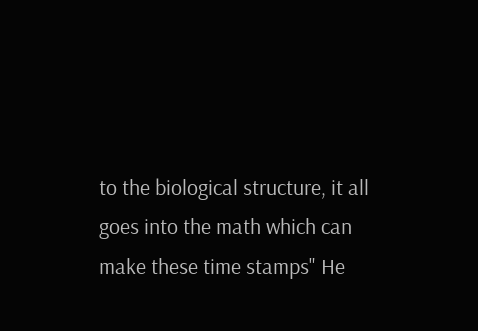to the biological structure, it all goes into the math which can make these time stamps" He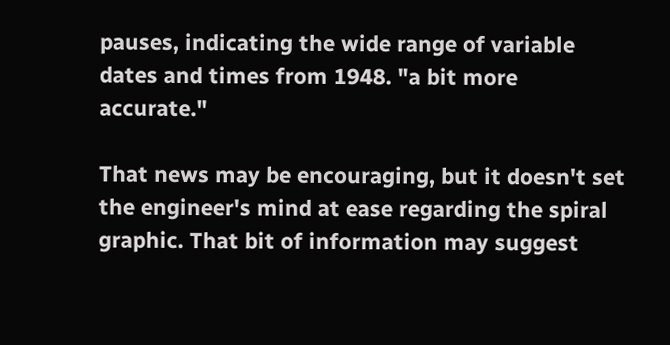pauses, indicating the wide range of variable dates and times from 1948. "a bit more accurate."

That news may be encouraging, but it doesn't set the engineer's mind at ease regarding the spiral graphic. That bit of information may suggest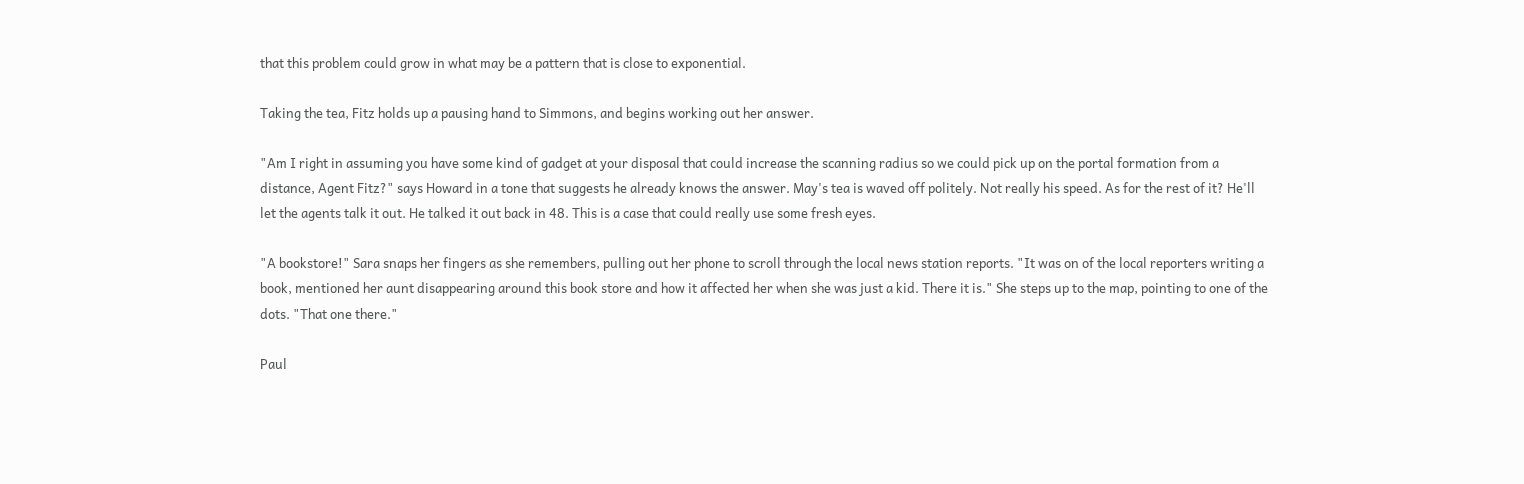that this problem could grow in what may be a pattern that is close to exponential.

Taking the tea, Fitz holds up a pausing hand to Simmons, and begins working out her answer.

"Am I right in assuming you have some kind of gadget at your disposal that could increase the scanning radius so we could pick up on the portal formation from a distance, Agent Fitz?" says Howard in a tone that suggests he already knows the answer. May's tea is waved off politely. Not really his speed. As for the rest of it? He'll let the agents talk it out. He talked it out back in 48. This is a case that could really use some fresh eyes.

"A bookstore!" Sara snaps her fingers as she remembers, pulling out her phone to scroll through the local news station reports. "It was on of the local reporters writing a book, mentioned her aunt disappearing around this book store and how it affected her when she was just a kid. There it is." She steps up to the map, pointing to one of the dots. "That one there."

Paul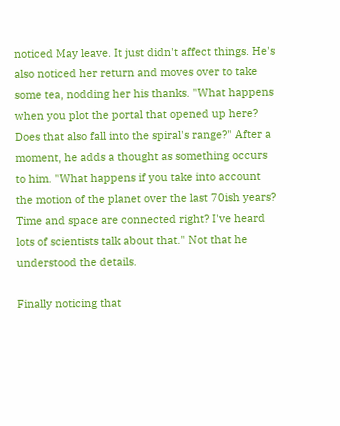noticed May leave. It just didn't affect things. He's also noticed her return and moves over to take some tea, nodding her his thanks. "What happens when you plot the portal that opened up here? Does that also fall into the spiral's range?" After a moment, he adds a thought as something occurs to him. "What happens if you take into account the motion of the planet over the last 70ish years? Time and space are connected right? I've heard lots of scientists talk about that." Not that he understood the details.

Finally noticing that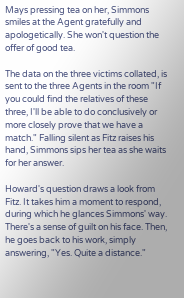Mays pressing tea on her, Simmons smiles at the Agent gratefully and apologetically. She won't question the offer of good tea.

The data on the three victims collated, is sent to the three Agents in the room "If you could find the relatives of these three, I'll be able to do conclusively or more closely prove that we have a match." Falling silent as Fitz raises his hand, Simmons sips her tea as she waits for her answer.

Howard's question draws a look from Fitz. It takes him a moment to respond, during which he glances Simmons' way. There's a sense of guilt on his face. Then, he goes back to his work, simply answering, "Yes. Quite a distance."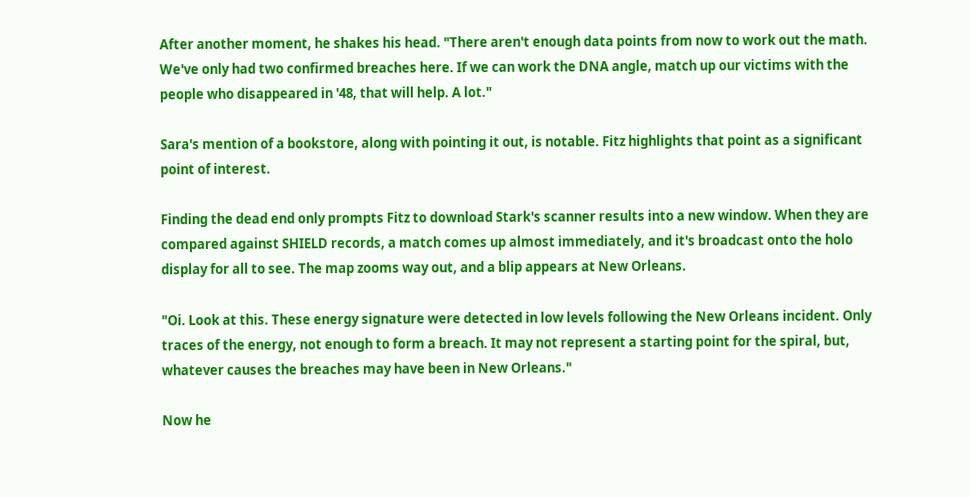After another moment, he shakes his head. "There aren't enough data points from now to work out the math. We've only had two confirmed breaches here. If we can work the DNA angle, match up our victims with the people who disappeared in '48, that will help. A lot."

Sara's mention of a bookstore, along with pointing it out, is notable. Fitz highlights that point as a significant point of interest.

Finding the dead end only prompts Fitz to download Stark's scanner results into a new window. When they are compared against SHIELD records, a match comes up almost immediately, and it's broadcast onto the holo display for all to see. The map zooms way out, and a blip appears at New Orleans.

"Oi. Look at this. These energy signature were detected in low levels following the New Orleans incident. Only traces of the energy, not enough to form a breach. It may not represent a starting point for the spiral, but, whatever causes the breaches may have been in New Orleans."

Now he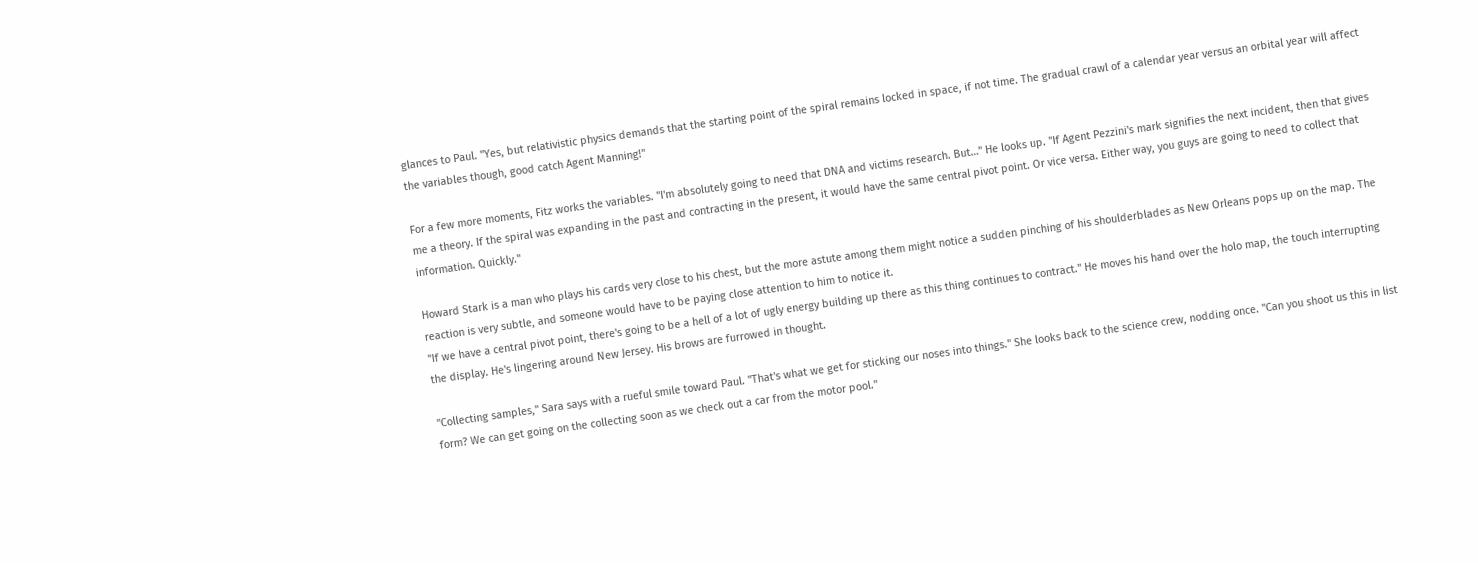glances to Paul. "Yes, but relativistic physics demands that the starting point of the spiral remains locked in space, if not time. The gradual crawl of a calendar year versus an orbital year will affect the variables though, good catch Agent Manning!"

For a few more moments, Fitz works the variables. "I'm absolutely going to need that DNA and victims research. But…" He looks up. "If Agent Pezzini's mark signifies the next incident, then that gives me a theory. If the spiral was expanding in the past and contracting in the present, it would have the same central pivot point. Or vice versa. Either way, you guys are going to need to collect that information. Quickly."

Howard Stark is a man who plays his cards very close to his chest, but the more astute among them might notice a sudden pinching of his shoulderblades as New Orleans pops up on the map. The reaction is very subtle, and someone would have to be paying close attention to him to notice it.
"If we have a central pivot point, there's going to be a hell of a lot of ugly energy building up there as this thing continues to contract." He moves his hand over the holo map, the touch interrupting the display. He's lingering around New Jersey. His brows are furrowed in thought.

"Collecting samples," Sara says with a rueful smile toward Paul. "That's what we get for sticking our noses into things." She looks back to the science crew, nodding once. "Can you shoot us this in list form? We can get going on the collecting soon as we check out a car from the motor pool."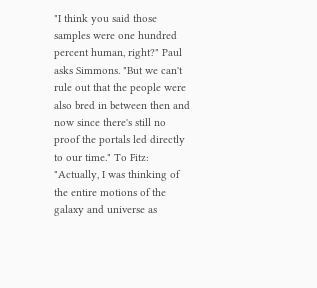"I think you said those samples were one hundred percent human, right?" Paul asks Simmons. "But we can't rule out that the people were also bred in between then and now since there's still no proof the portals led directly to our time." To Fitz: "Actually, I was thinking of the entire motions of the galaxy and universe as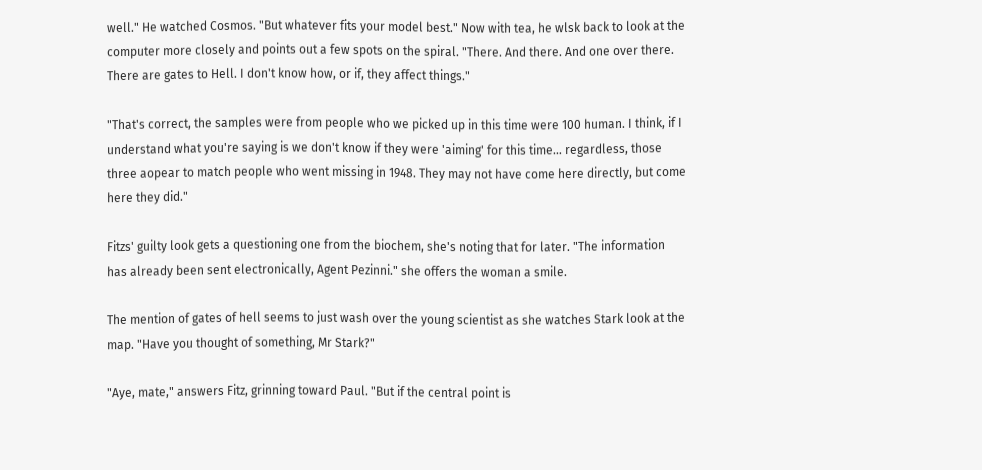well." He watched Cosmos. "But whatever fits your model best." Now with tea, he wlsk back to look at the computer more closely and points out a few spots on the spiral. "There. And there. And one over there. There are gates to Hell. I don't know how, or if, they affect things."

"That's correct, the samples were from people who we picked up in this time were 100 human. I think, if I understand what you're saying is we don't know if they were 'aiming' for this time… regardless, those three aopear to match people who went missing in 1948. They may not have come here directly, but come here they did."

Fitzs' guilty look gets a questioning one from the biochem, she's noting that for later. "The information has already been sent electronically, Agent Pezinni." she offers the woman a smile.

The mention of gates of hell seems to just wash over the young scientist as she watches Stark look at the map. "Have you thought of something, Mr Stark?"

"Aye, mate," answers Fitz, grinning toward Paul. "But if the central point is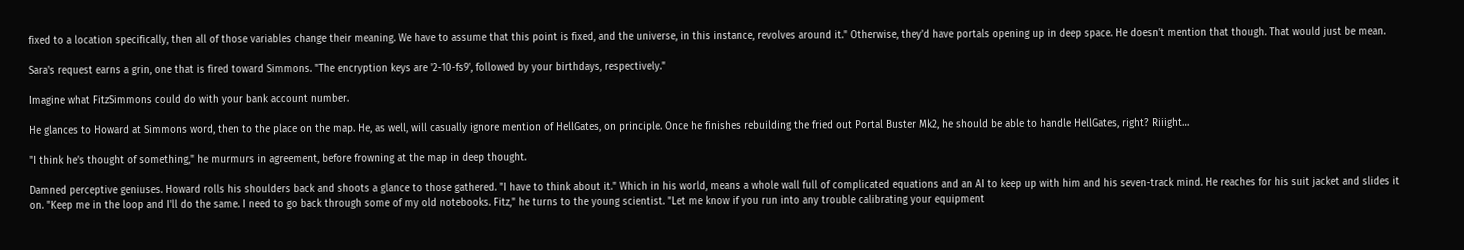fixed to a location specifically, then all of those variables change their meaning. We have to assume that this point is fixed, and the universe, in this instance, revolves around it." Otherwise, they'd have portals opening up in deep space. He doesn't mention that though. That would just be mean.

Sara's request earns a grin, one that is fired toward Simmons. "The encryption keys are '2-10-fs9', followed by your birthdays, respectively."

Imagine what FitzSimmons could do with your bank account number.

He glances to Howard at Simmons word, then to the place on the map. He, as well, will casually ignore mention of HellGates, on principle. Once he finishes rebuilding the fried out Portal Buster Mk2, he should be able to handle HellGates, right? Riiight…

"I think he's thought of something," he murmurs in agreement, before frowning at the map in deep thought.

Damned perceptive geniuses. Howard rolls his shoulders back and shoots a glance to those gathered. "I have to think about it." Which in his world, means a whole wall full of complicated equations and an AI to keep up with him and his seven-track mind. He reaches for his suit jacket and slides it on. "Keep me in the loop and I'll do the same. I need to go back through some of my old notebooks. Fitz," he turns to the young scientist. "Let me know if you run into any trouble calibrating your equipment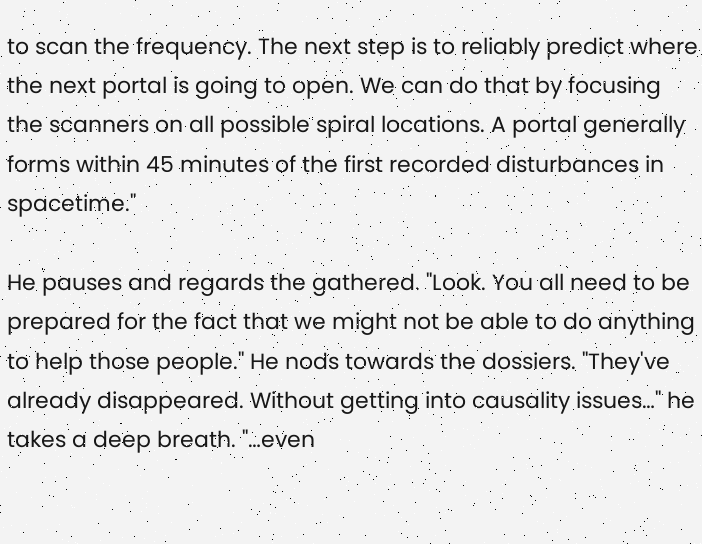to scan the frequency. The next step is to reliably predict where the next portal is going to open. We can do that by focusing the scanners on all possible spiral locations. A portal generally forms within 45 minutes of the first recorded disturbances in spacetime."

He pauses and regards the gathered. "Look. You all need to be prepared for the fact that we might not be able to do anything to help those people." He nods towards the dossiers. "They've already disappeared. Without getting into causality issues…" he takes a deep breath. "…even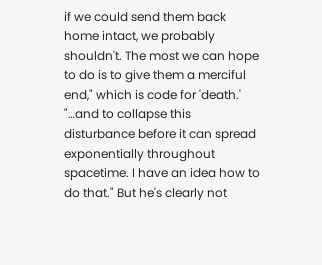if we could send them back home intact, we probably shouldn't. The most we can hope to do is to give them a merciful end," which is code for 'death.' "…and to collapse this disturbance before it can spread exponentially throughout spacetime. I have an idea how to do that." But he's clearly not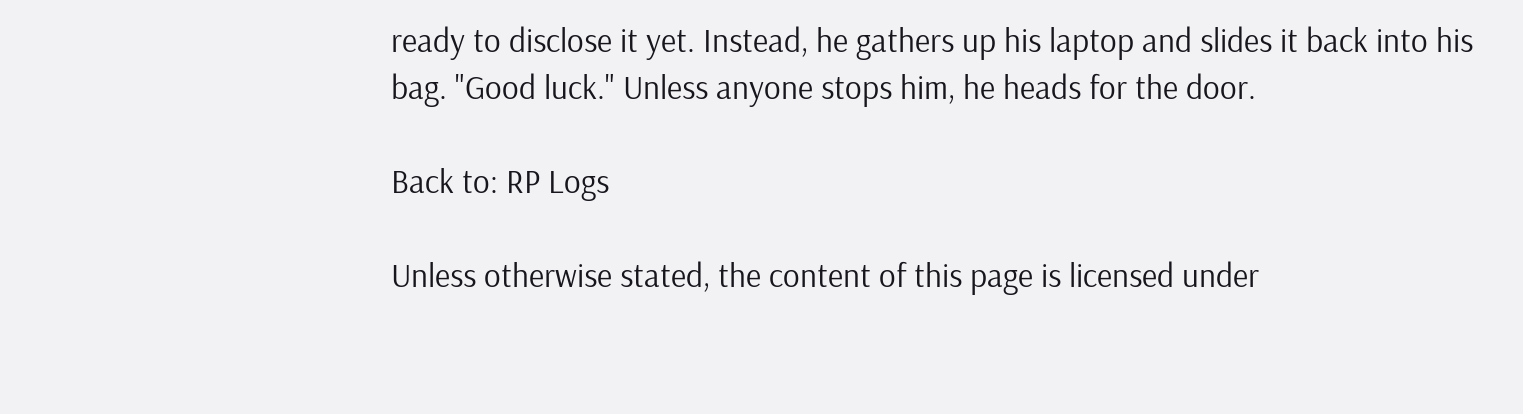ready to disclose it yet. Instead, he gathers up his laptop and slides it back into his bag. "Good luck." Unless anyone stops him, he heads for the door.

Back to: RP Logs

Unless otherwise stated, the content of this page is licensed under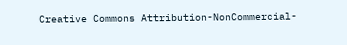Creative Commons Attribution-NonCommercial-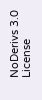NoDerivs 3.0 License